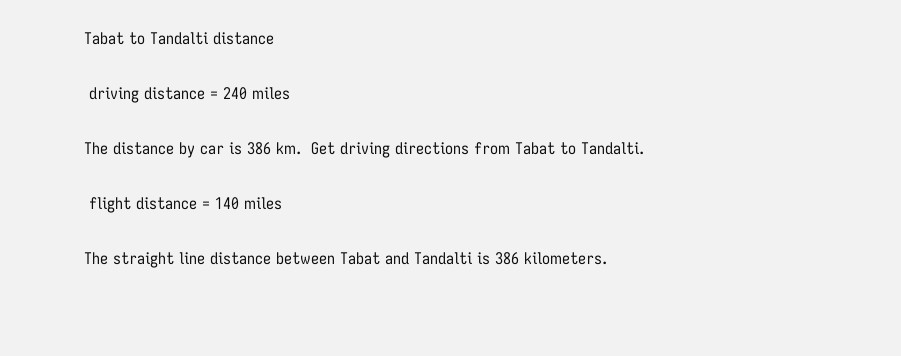Tabat to Tandalti distance

 driving distance = 240 miles

The distance by car is 386 km.  Get driving directions from Tabat to Tandalti.

 flight distance = 140 miles

The straight line distance between Tabat and Tandalti is 386 kilometers.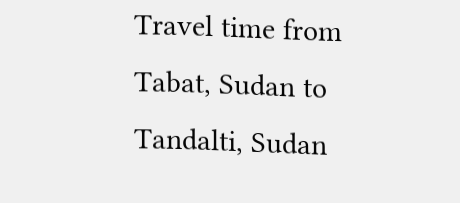Travel time from Tabat, Sudan to Tandalti, Sudan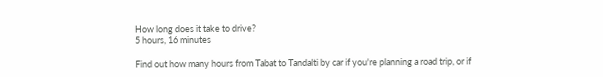How long does it take to drive?
5 hours, 16 minutes

Find out how many hours from Tabat to Tandalti by car if you're planning a road trip, or if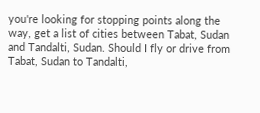you're looking for stopping points along the way, get a list of cities between Tabat, Sudan and Tandalti, Sudan. Should I fly or drive from Tabat, Sudan to Tandalti,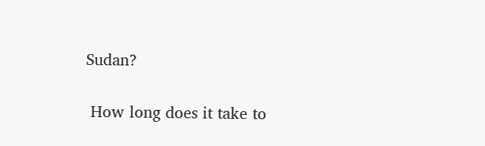Sudan?

 How long does it take to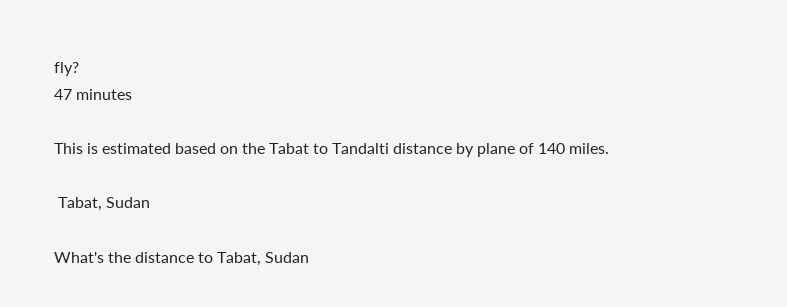fly?
47 minutes

This is estimated based on the Tabat to Tandalti distance by plane of 140 miles.

 Tabat, Sudan

What's the distance to Tabat, Sudan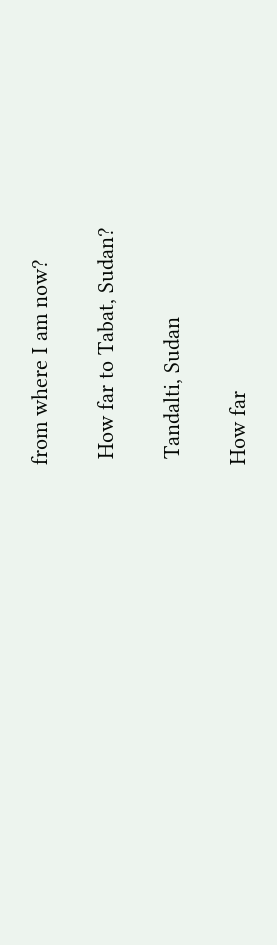from where I am now?

 How far to Tabat, Sudan?

 Tandalti, Sudan

How far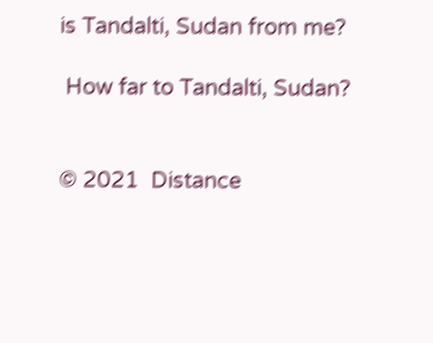is Tandalti, Sudan from me?

 How far to Tandalti, Sudan?


© 2021  Distance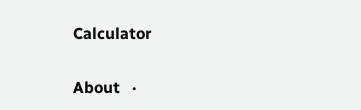Calculator

About   ·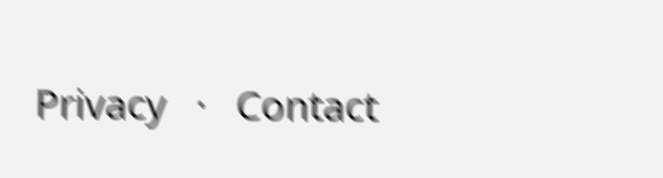Privacy   ·   Contact